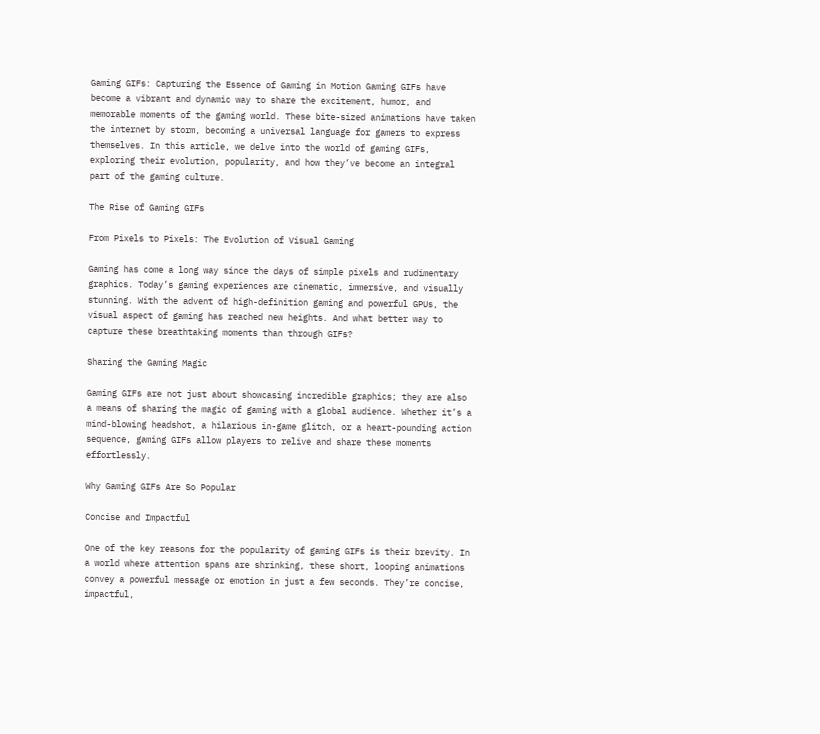Gaming GIFs: Capturing the Essence of Gaming in Motion Gaming GIFs have become a vibrant and dynamic way to share the excitement, humor, and memorable moments of the gaming world. These bite-sized animations have taken the internet by storm, becoming a universal language for gamers to express themselves. In this article, we delve into the world of gaming GIFs, exploring their evolution, popularity, and how they’ve become an integral part of the gaming culture.

The Rise of Gaming GIFs

From Pixels to Pixels: The Evolution of Visual Gaming

Gaming has come a long way since the days of simple pixels and rudimentary graphics. Today’s gaming experiences are cinematic, immersive, and visually stunning. With the advent of high-definition gaming and powerful GPUs, the visual aspect of gaming has reached new heights. And what better way to capture these breathtaking moments than through GIFs?

Sharing the Gaming Magic

Gaming GIFs are not just about showcasing incredible graphics; they are also a means of sharing the magic of gaming with a global audience. Whether it’s a mind-blowing headshot, a hilarious in-game glitch, or a heart-pounding action sequence, gaming GIFs allow players to relive and share these moments effortlessly.

Why Gaming GIFs Are So Popular

Concise and Impactful

One of the key reasons for the popularity of gaming GIFs is their brevity. In a world where attention spans are shrinking, these short, looping animations convey a powerful message or emotion in just a few seconds. They’re concise, impactful,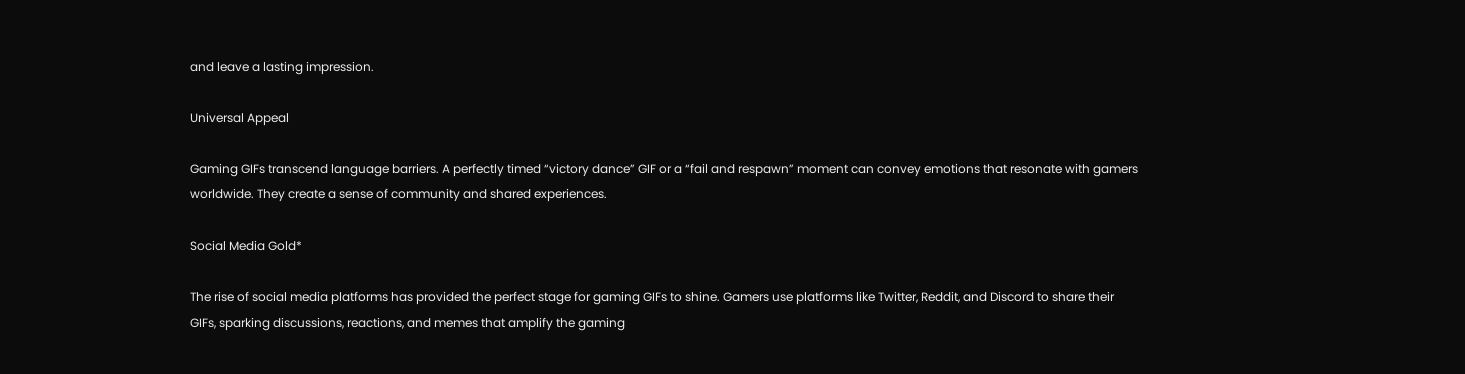and leave a lasting impression.

Universal Appeal

Gaming GIFs transcend language barriers. A perfectly timed “victory dance” GIF or a “fail and respawn” moment can convey emotions that resonate with gamers worldwide. They create a sense of community and shared experiences.

Social Media Gold*

The rise of social media platforms has provided the perfect stage for gaming GIFs to shine. Gamers use platforms like Twitter, Reddit, and Discord to share their GIFs, sparking discussions, reactions, and memes that amplify the gaming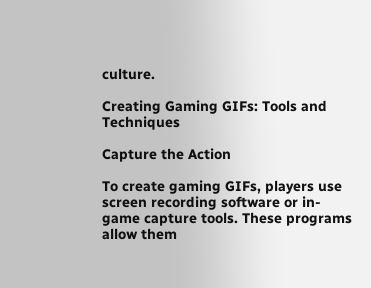culture.

Creating Gaming GIFs: Tools and Techniques

Capture the Action

To create gaming GIFs, players use screen recording software or in-game capture tools. These programs allow them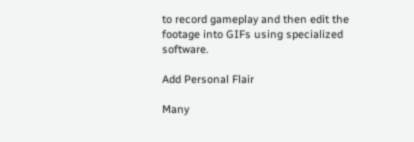to record gameplay and then edit the footage into GIFs using specialized software.

Add Personal Flair

Many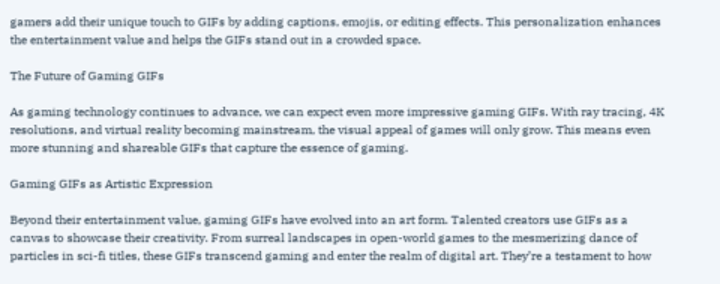gamers add their unique touch to GIFs by adding captions, emojis, or editing effects. This personalization enhances the entertainment value and helps the GIFs stand out in a crowded space.

The Future of Gaming GIFs

As gaming technology continues to advance, we can expect even more impressive gaming GIFs. With ray tracing, 4K resolutions, and virtual reality becoming mainstream, the visual appeal of games will only grow. This means even more stunning and shareable GIFs that capture the essence of gaming.

Gaming GIFs as Artistic Expression

Beyond their entertainment value, gaming GIFs have evolved into an art form. Talented creators use GIFs as a canvas to showcase their creativity. From surreal landscapes in open-world games to the mesmerizing dance of particles in sci-fi titles, these GIFs transcend gaming and enter the realm of digital art. They’re a testament to how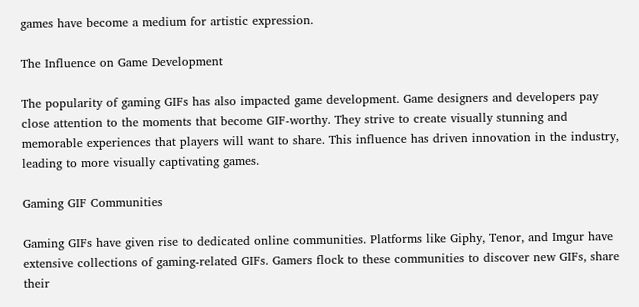games have become a medium for artistic expression.

The Influence on Game Development

The popularity of gaming GIFs has also impacted game development. Game designers and developers pay close attention to the moments that become GIF-worthy. They strive to create visually stunning and memorable experiences that players will want to share. This influence has driven innovation in the industry, leading to more visually captivating games.

Gaming GIF Communities

Gaming GIFs have given rise to dedicated online communities. Platforms like Giphy, Tenor, and Imgur have extensive collections of gaming-related GIFs. Gamers flock to these communities to discover new GIFs, share their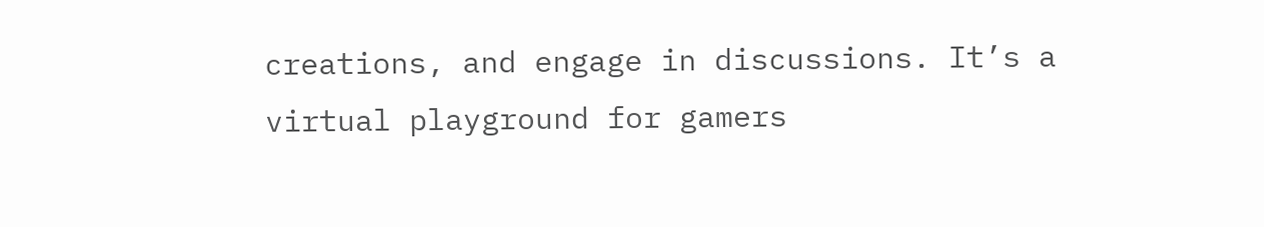creations, and engage in discussions. It’s a virtual playground for gamers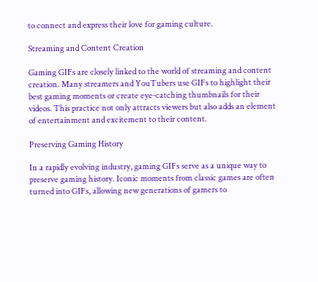to connect and express their love for gaming culture.

Streaming and Content Creation

Gaming GIFs are closely linked to the world of streaming and content creation. Many streamers and YouTubers use GIFs to highlight their best gaming moments or create eye-catching thumbnails for their videos. This practice not only attracts viewers but also adds an element of entertainment and excitement to their content.

Preserving Gaming History

In a rapidly evolving industry, gaming GIFs serve as a unique way to preserve gaming history. Iconic moments from classic games are often turned into GIFs, allowing new generations of gamers to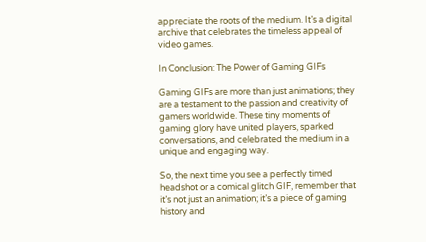appreciate the roots of the medium. It’s a digital archive that celebrates the timeless appeal of video games.

In Conclusion: The Power of Gaming GIFs

Gaming GIFs are more than just animations; they are a testament to the passion and creativity of gamers worldwide. These tiny moments of gaming glory have united players, sparked conversations, and celebrated the medium in a unique and engaging way.

So, the next time you see a perfectly timed headshot or a comical glitch GIF, remember that it’s not just an animation; it’s a piece of gaming history and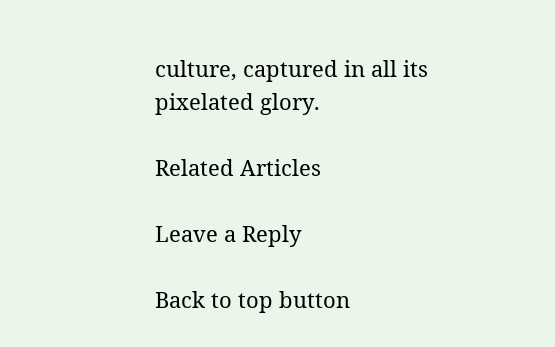culture, captured in all its pixelated glory.

Related Articles

Leave a Reply

Back to top button